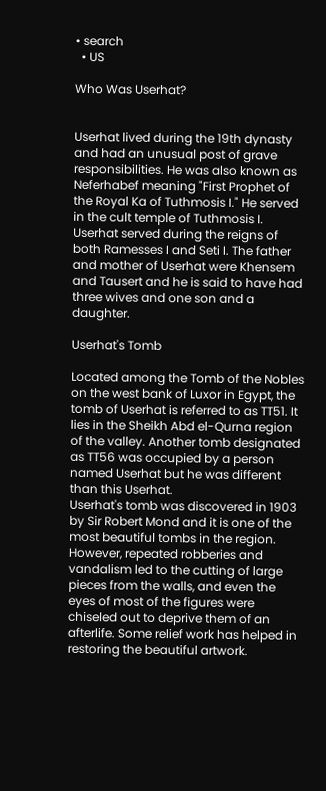• search
  • US

Who Was Userhat?


Userhat lived during the 19th dynasty and had an unusual post of grave responsibilities. He was also known as Neferhabef meaning "First Prophet of the Royal Ka of Tuthmosis I." He served in the cult temple of Tuthmosis I. Userhat served during the reigns of both Ramesses I and Seti I. The father and mother of Userhat were Khensem and Tausert and he is said to have had three wives and one son and a daughter.

Userhat's Tomb

Located among the Tomb of the Nobles on the west bank of Luxor in Egypt, the tomb of Userhat is referred to as TT51. It lies in the Sheikh Abd el-Qurna region of the valley. Another tomb designated as TT56 was occupied by a person named Userhat but he was different than this Userhat.
Userhat's tomb was discovered in 1903 by Sir Robert Mond and it is one of the most beautiful tombs in the region. However, repeated robberies and vandalism led to the cutting of large pieces from the walls, and even the eyes of most of the figures were chiseled out to deprive them of an afterlife. Some relief work has helped in restoring the beautiful artwork.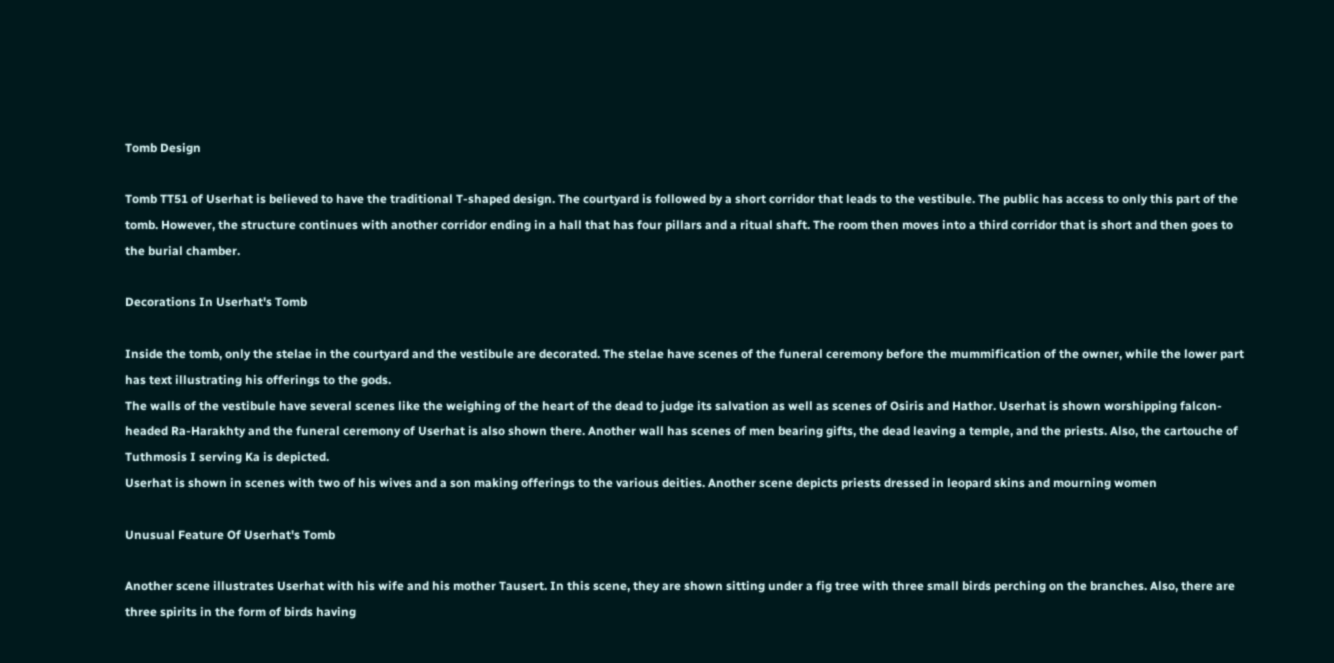Tomb Design

Tomb TT51 of Userhat is believed to have the traditional T-shaped design. The courtyard is followed by a short corridor that leads to the vestibule. The public has access to only this part of the tomb. However, the structure continues with another corridor ending in a hall that has four pillars and a ritual shaft. The room then moves into a third corridor that is short and then goes to the burial chamber.

Decorations In Userhat's Tomb

Inside the tomb, only the stelae in the courtyard and the vestibule are decorated. The stelae have scenes of the funeral ceremony before the mummification of the owner, while the lower part has text illustrating his offerings to the gods.
The walls of the vestibule have several scenes like the weighing of the heart of the dead to judge its salvation as well as scenes of Osiris and Hathor. Userhat is shown worshipping falcon-headed Ra-Harakhty and the funeral ceremony of Userhat is also shown there. Another wall has scenes of men bearing gifts, the dead leaving a temple, and the priests. Also, the cartouche of Tuthmosis I serving Ka is depicted.
Userhat is shown in scenes with two of his wives and a son making offerings to the various deities. Another scene depicts priests dressed in leopard skins and mourning women

Unusual Feature Of Userhat's Tomb

Another scene illustrates Userhat with his wife and his mother Tausert. In this scene, they are shown sitting under a fig tree with three small birds perching on the branches. Also, there are three spirits in the form of birds having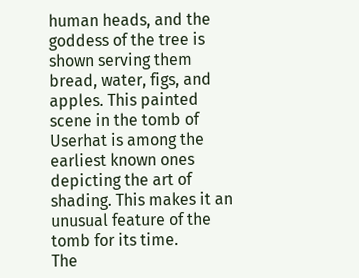human heads, and the goddess of the tree is shown serving them bread, water, figs, and apples. This painted scene in the tomb of Userhat is among the earliest known ones depicting the art of shading. This makes it an unusual feature of the tomb for its time.
The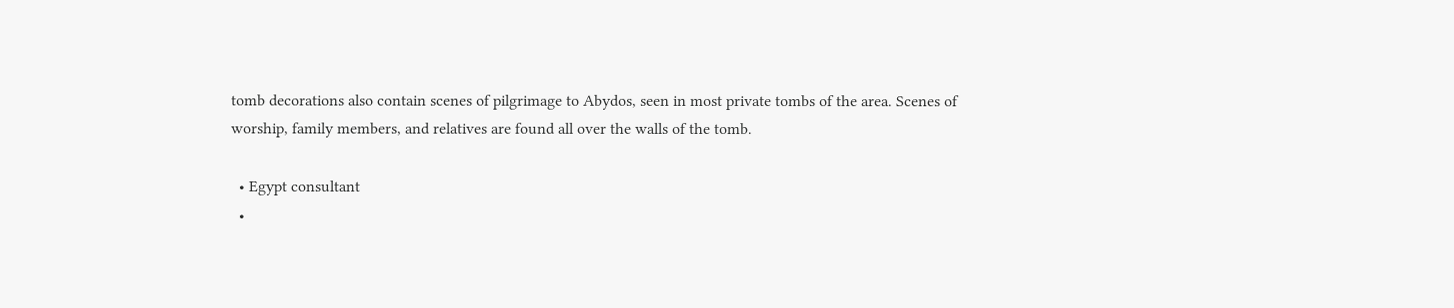tomb decorations also contain scenes of pilgrimage to Abydos, seen in most private tombs of the area. Scenes of worship, family members, and relatives are found all over the walls of the tomb.

  • Egypt consultant
  •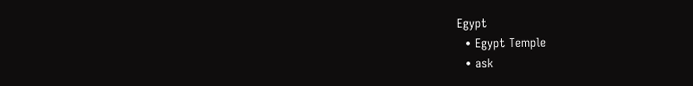Egypt
  • Egypt Temple
  • ask